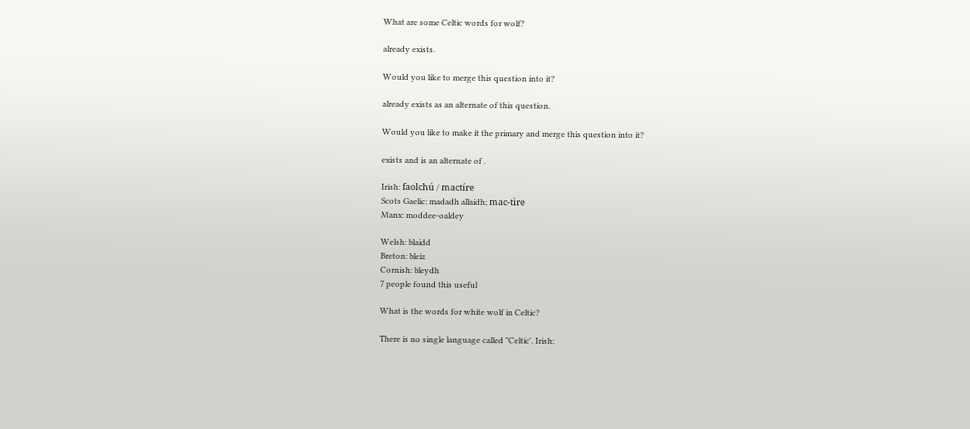What are some Celtic words for wolf?

already exists.

Would you like to merge this question into it?

already exists as an alternate of this question.

Would you like to make it the primary and merge this question into it?

exists and is an alternate of .

Irish: faolchú / mactíre
Scots Gaelic: madadh allaidh; mac-tìre
Manx: moddee-oaldey

Welsh: blaidd
Breton: bleiz
Cornish: bleydh
7 people found this useful

What is the words for white wolf in Celtic?

There is no single language called "Celtic'. Irish: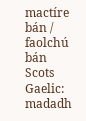mactíre bán / faolchú bán Scots Gaelic: madadh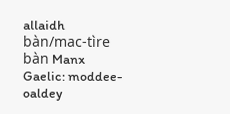allaidh bàn/mac-tìre bàn Manx Gaelic: moddee-oaldey